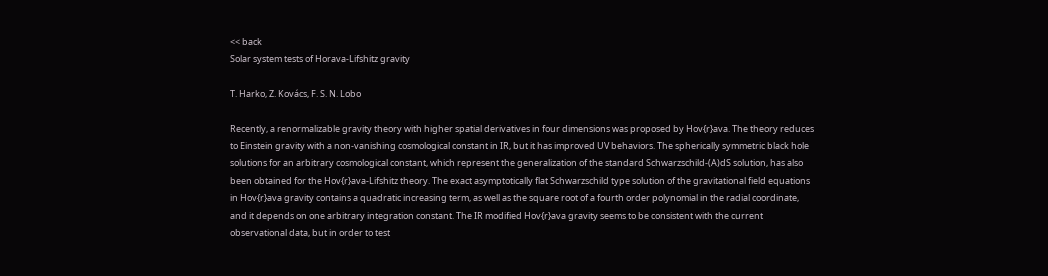<< back
Solar system tests of Horava-Lifshitz gravity

T. Harko, Z. Kovács, F. S. N. Lobo

Recently, a renormalizable gravity theory with higher spatial derivatives in four dimensions was proposed by Hov{r}ava. The theory reduces to Einstein gravity with a non-vanishing cosmological constant in IR, but it has improved UV behaviors. The spherically symmetric black hole solutions for an arbitrary cosmological constant, which represent the generalization of the standard Schwarzschild-(A)dS solution, has also been obtained for the Hov{r}ava-Lifshitz theory. The exact asymptotically flat Schwarzschild type solution of the gravitational field equations in Hov{r}ava gravity contains a quadratic increasing term, as well as the square root of a fourth order polynomial in the radial coordinate, and it depends on one arbitrary integration constant. The IR modified Hov{r}ava gravity seems to be consistent with the current observational data, but in order to test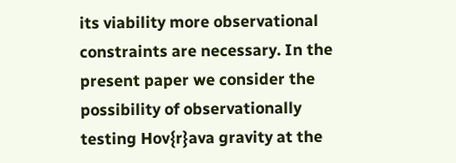its viability more observational constraints are necessary. In the present paper we consider the possibility of observationally testing Hov{r}ava gravity at the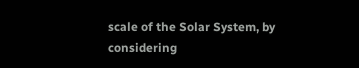scale of the Solar System, by considering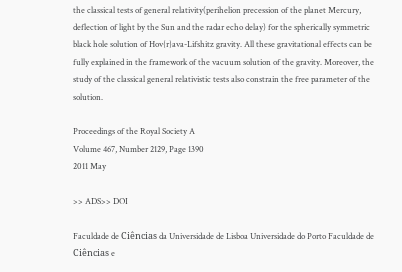the classical tests of general relativity(perihelion precession of the planet Mercury, deflection of light by the Sun and the radar echo delay) for the spherically symmetric black hole solution of Hov{r}ava-Lifshitz gravity. All these gravitational effects can be fully explained in the framework of the vacuum solution of the gravity. Moreover, the study of the classical general relativistic tests also constrain the free parameter of the solution.

Proceedings of the Royal Society A
Volume 467, Number 2129, Page 1390
2011 May

>> ADS>> DOI

Faculdade de Ciências da Universidade de Lisboa Universidade do Porto Faculdade de Ciências e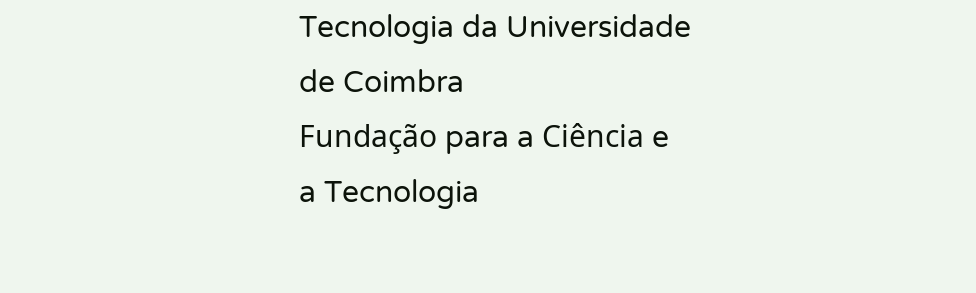Tecnologia da Universidade de Coimbra
Fundação para a Ciência e a Tecnologia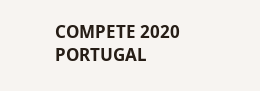COMPETE 2020 PORTUGAL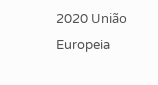2020 União Europeia